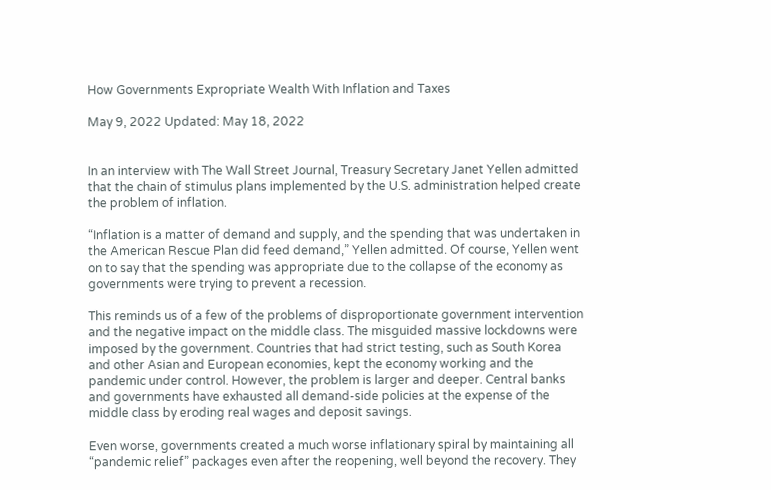How Governments Expropriate Wealth With Inflation and Taxes

May 9, 2022 Updated: May 18, 2022


In an interview with The Wall Street Journal, Treasury Secretary Janet Yellen admitted that the chain of stimulus plans implemented by the U.S. administration helped create the problem of inflation.

“Inflation is a matter of demand and supply, and the spending that was undertaken in the American Rescue Plan did feed demand,” Yellen admitted. Of course, Yellen went on to say that the spending was appropriate due to the collapse of the economy as governments were trying to prevent a recession.

This reminds us of a few of the problems of disproportionate government intervention and the negative impact on the middle class. The misguided massive lockdowns were imposed by the government. Countries that had strict testing, such as South Korea and other Asian and European economies, kept the economy working and the pandemic under control. However, the problem is larger and deeper. Central banks and governments have exhausted all demand-side policies at the expense of the middle class by eroding real wages and deposit savings.

Even worse, governments created a much worse inflationary spiral by maintaining all “pandemic relief” packages even after the reopening, well beyond the recovery. They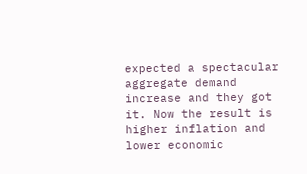expected a spectacular aggregate demand increase and they got it. Now the result is higher inflation and lower economic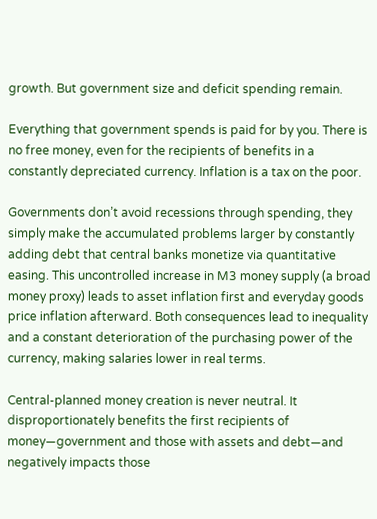growth. But government size and deficit spending remain.

Everything that government spends is paid for by you. There is no free money, even for the recipients of benefits in a constantly depreciated currency. Inflation is a tax on the poor.

Governments don’t avoid recessions through spending, they simply make the accumulated problems larger by constantly adding debt that central banks monetize via quantitative easing. This uncontrolled increase in M3 money supply (a broad money proxy) leads to asset inflation first and everyday goods price inflation afterward. Both consequences lead to inequality and a constant deterioration of the purchasing power of the currency, making salaries lower in real terms.

Central-planned money creation is never neutral. It disproportionately benefits the first recipients of money—government and those with assets and debt—and negatively impacts those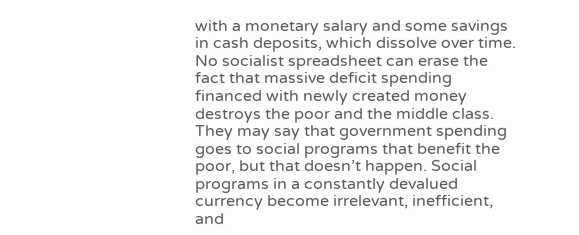with a monetary salary and some savings in cash deposits, which dissolve over time. No socialist spreadsheet can erase the fact that massive deficit spending financed with newly created money destroys the poor and the middle class. They may say that government spending goes to social programs that benefit the poor, but that doesn’t happen. Social programs in a constantly devalued currency become irrelevant, inefficient, and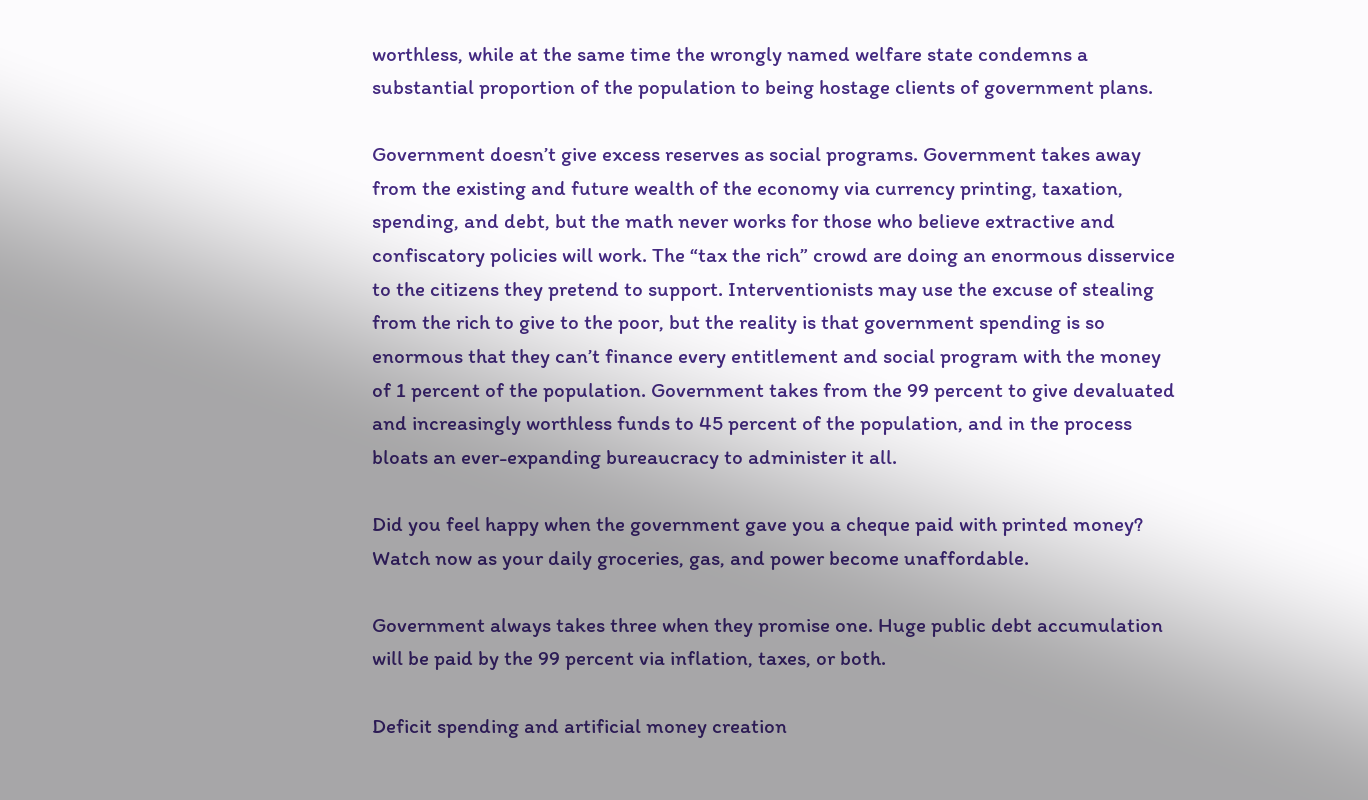worthless, while at the same time the wrongly named welfare state condemns a substantial proportion of the population to being hostage clients of government plans.

Government doesn’t give excess reserves as social programs. Government takes away from the existing and future wealth of the economy via currency printing, taxation, spending, and debt, but the math never works for those who believe extractive and confiscatory policies will work. The “tax the rich” crowd are doing an enormous disservice to the citizens they pretend to support. Interventionists may use the excuse of stealing from the rich to give to the poor, but the reality is that government spending is so enormous that they can’t finance every entitlement and social program with the money of 1 percent of the population. Government takes from the 99 percent to give devaluated and increasingly worthless funds to 45 percent of the population, and in the process bloats an ever-expanding bureaucracy to administer it all.

Did you feel happy when the government gave you a cheque paid with printed money? Watch now as your daily groceries, gas, and power become unaffordable.

Government always takes three when they promise one. Huge public debt accumulation will be paid by the 99 percent via inflation, taxes, or both.

Deficit spending and artificial money creation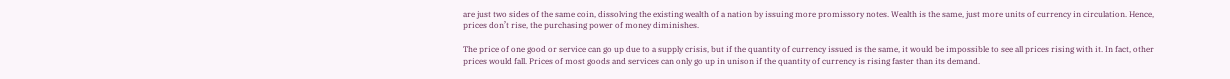are just two sides of the same coin, dissolving the existing wealth of a nation by issuing more promissory notes. Wealth is the same, just more units of currency in circulation. Hence, prices don’t rise, the purchasing power of money diminishes.

The price of one good or service can go up due to a supply crisis, but if the quantity of currency issued is the same, it would be impossible to see all prices rising with it. In fact, other prices would fall. Prices of most goods and services can only go up in unison if the quantity of currency is rising faster than its demand.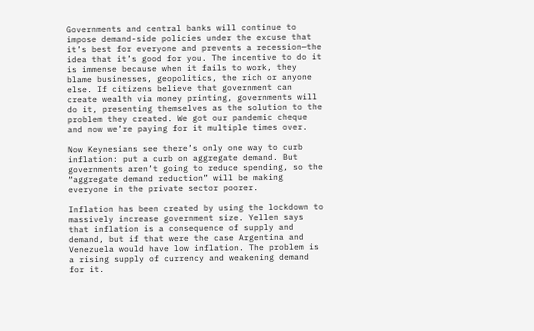Governments and central banks will continue to impose demand-side policies under the excuse that it’s best for everyone and prevents a recession—the idea that it’s good for you. The incentive to do it is immense because when it fails to work, they blame businesses, geopolitics, the rich or anyone else. If citizens believe that government can create wealth via money printing, governments will do it, presenting themselves as the solution to the problem they created. We got our pandemic cheque and now we’re paying for it multiple times over.

Now Keynesians see there’s only one way to curb inflation: put a curb on aggregate demand. But governments aren’t going to reduce spending, so the “aggregate demand reduction” will be making everyone in the private sector poorer.

Inflation has been created by using the lockdown to massively increase government size. Yellen says that inflation is a consequence of supply and demand, but if that were the case Argentina and Venezuela would have low inflation. The problem is a rising supply of currency and weakening demand for it.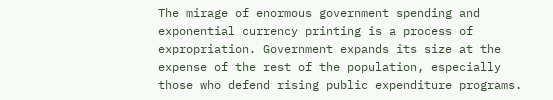The mirage of enormous government spending and exponential currency printing is a process of expropriation. Government expands its size at the expense of the rest of the population, especially those who defend rising public expenditure programs.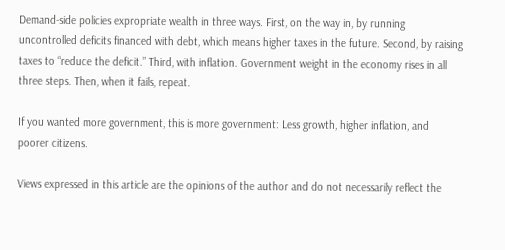Demand-side policies expropriate wealth in three ways. First, on the way in, by running uncontrolled deficits financed with debt, which means higher taxes in the future. Second, by raising taxes to “reduce the deficit.” Third, with inflation. Government weight in the economy rises in all three steps. Then, when it fails, repeat.

If you wanted more government, this is more government: Less growth, higher inflation, and poorer citizens.

Views expressed in this article are the opinions of the author and do not necessarily reflect the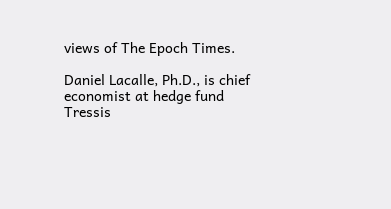views of The Epoch Times.

Daniel Lacalle, Ph.D., is chief economist at hedge fund Tressis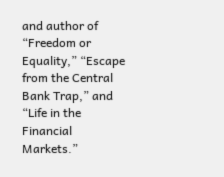and author of “Freedom or Equality,” “Escape from the Central Bank Trap,” and “Life in the Financial Markets.”